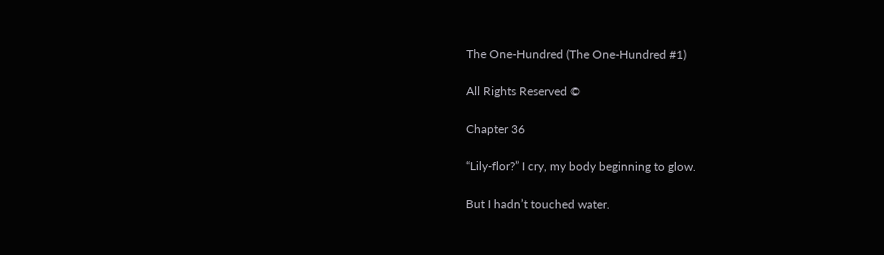The One-Hundred (The One-Hundred #1)

All Rights Reserved ©

Chapter 36

“Lily-flor?” I cry, my body beginning to glow.

But I hadn’t touched water.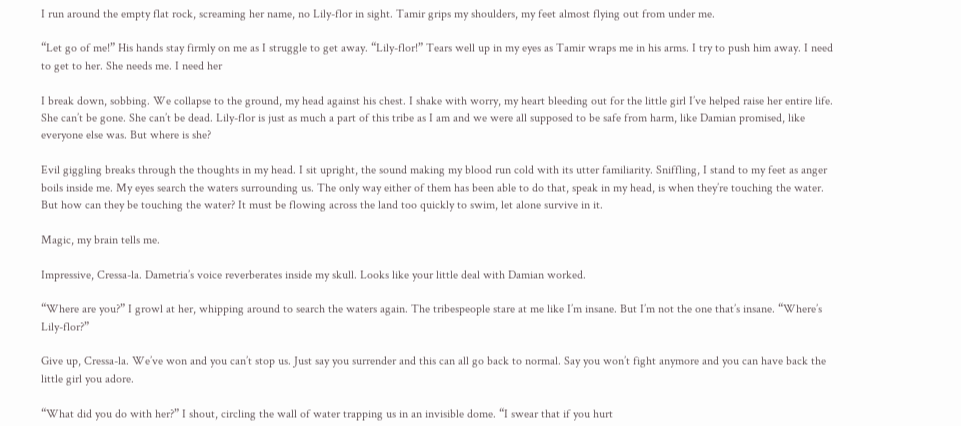I run around the empty flat rock, screaming her name, no Lily-flor in sight. Tamir grips my shoulders, my feet almost flying out from under me.

“Let go of me!” His hands stay firmly on me as I struggle to get away. “Lily-flor!” Tears well up in my eyes as Tamir wraps me in his arms. I try to push him away. I need to get to her. She needs me. I need her

I break down, sobbing. We collapse to the ground, my head against his chest. I shake with worry, my heart bleeding out for the little girl I’ve helped raise her entire life. She can’t be gone. She can’t be dead. Lily-flor is just as much a part of this tribe as I am and we were all supposed to be safe from harm, like Damian promised, like everyone else was. But where is she?

Evil giggling breaks through the thoughts in my head. I sit upright, the sound making my blood run cold with its utter familiarity. Sniffling, I stand to my feet as anger boils inside me. My eyes search the waters surrounding us. The only way either of them has been able to do that, speak in my head, is when they’re touching the water. But how can they be touching the water? It must be flowing across the land too quickly to swim, let alone survive in it.

Magic, my brain tells me.

Impressive, Cressa-la. Dametria’s voice reverberates inside my skull. Looks like your little deal with Damian worked.

“Where are you?” I growl at her, whipping around to search the waters again. The tribespeople stare at me like I’m insane. But I’m not the one that’s insane. “Where’s Lily-flor?”

Give up, Cressa-la. We’ve won and you can’t stop us. Just say you surrender and this can all go back to normal. Say you won’t fight anymore and you can have back the little girl you adore.

“What did you do with her?” I shout, circling the wall of water trapping us in an invisible dome. “I swear that if you hurt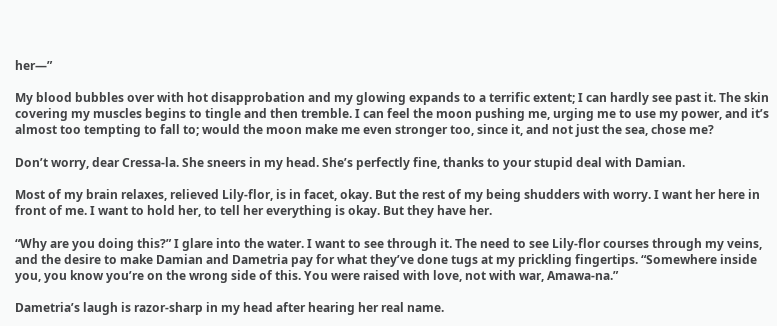her—”

My blood bubbles over with hot disapprobation and my glowing expands to a terrific extent; I can hardly see past it. The skin covering my muscles begins to tingle and then tremble. I can feel the moon pushing me, urging me to use my power, and it’s almost too tempting to fall to; would the moon make me even stronger too, since it, and not just the sea, chose me?

Don’t worry, dear Cressa-la. She sneers in my head. She’s perfectly fine, thanks to your stupid deal with Damian.

Most of my brain relaxes, relieved Lily-flor, is in facet, okay. But the rest of my being shudders with worry. I want her here in front of me. I want to hold her, to tell her everything is okay. But they have her.

“Why are you doing this?” I glare into the water. I want to see through it. The need to see Lily-flor courses through my veins, and the desire to make Damian and Dametria pay for what they’ve done tugs at my prickling fingertips. “Somewhere inside you, you know you’re on the wrong side of this. You were raised with love, not with war, Amawa-na.”

Dametria’s laugh is razor-sharp in my head after hearing her real name.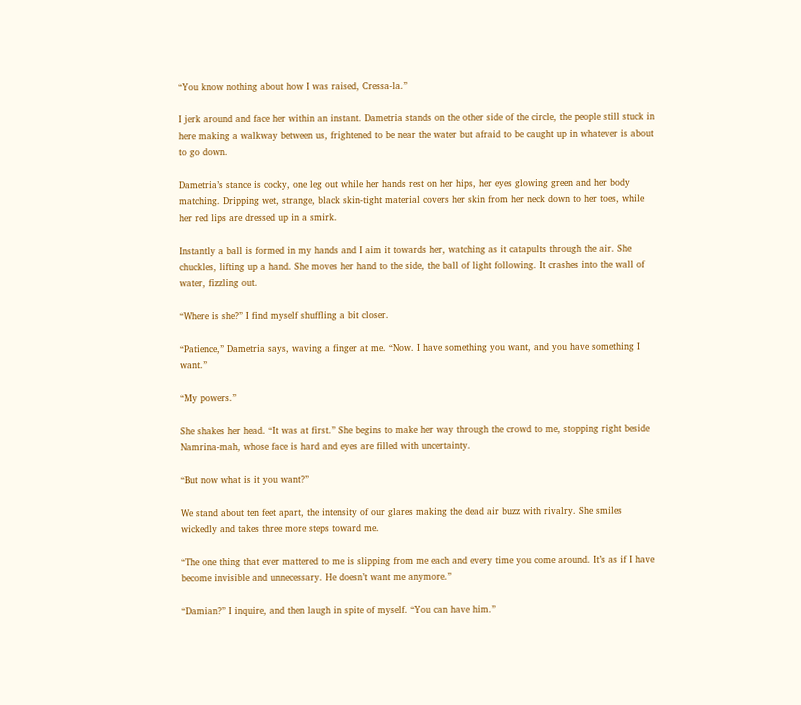“You know nothing about how I was raised, Cressa-la.”

I jerk around and face her within an instant. Dametria stands on the other side of the circle, the people still stuck in here making a walkway between us, frightened to be near the water but afraid to be caught up in whatever is about to go down.

Dametria’s stance is cocky, one leg out while her hands rest on her hips, her eyes glowing green and her body matching. Dripping wet, strange, black skin-tight material covers her skin from her neck down to her toes, while her red lips are dressed up in a smirk.

Instantly a ball is formed in my hands and I aim it towards her, watching as it catapults through the air. She chuckles, lifting up a hand. She moves her hand to the side, the ball of light following. It crashes into the wall of water, fizzling out.

“Where is she?” I find myself shuffling a bit closer.

“Patience,” Dametria says, waving a finger at me. “Now. I have something you want, and you have something I want.”

“My powers.”

She shakes her head. “It was at first.” She begins to make her way through the crowd to me, stopping right beside Namrina-mah, whose face is hard and eyes are filled with uncertainty.

“But now what is it you want?”

We stand about ten feet apart, the intensity of our glares making the dead air buzz with rivalry. She smiles wickedly and takes three more steps toward me.

“The one thing that ever mattered to me is slipping from me each and every time you come around. It’s as if I have become invisible and unnecessary. He doesn’t want me anymore.”

“Damian?” I inquire, and then laugh in spite of myself. “You can have him.”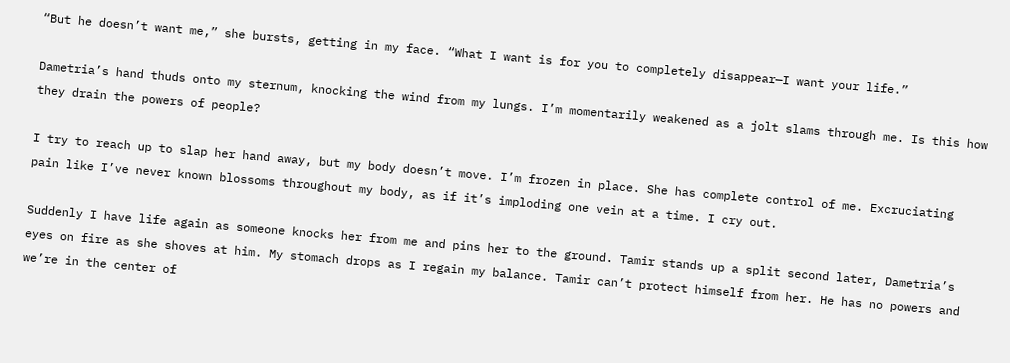“But he doesn’t want me,” she bursts, getting in my face. “What I want is for you to completely disappear—I want your life.”

Dametria’s hand thuds onto my sternum, knocking the wind from my lungs. I’m momentarily weakened as a jolt slams through me. Is this how they drain the powers of people?

I try to reach up to slap her hand away, but my body doesn’t move. I’m frozen in place. She has complete control of me. Excruciating pain like I’ve never known blossoms throughout my body, as if it’s imploding one vein at a time. I cry out.

Suddenly I have life again as someone knocks her from me and pins her to the ground. Tamir stands up a split second later, Dametria’s eyes on fire as she shoves at him. My stomach drops as I regain my balance. Tamir can’t protect himself from her. He has no powers and we’re in the center of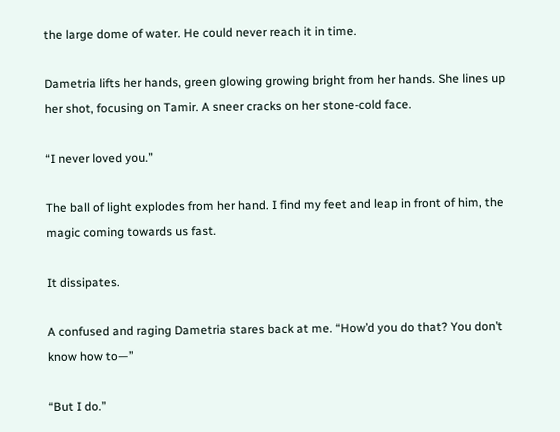the large dome of water. He could never reach it in time.

Dametria lifts her hands, green glowing growing bright from her hands. She lines up her shot, focusing on Tamir. A sneer cracks on her stone-cold face.

“I never loved you.”

The ball of light explodes from her hand. I find my feet and leap in front of him, the magic coming towards us fast.

It dissipates.

A confused and raging Dametria stares back at me. “How’d you do that? You don’t know how to—”

“But I do.”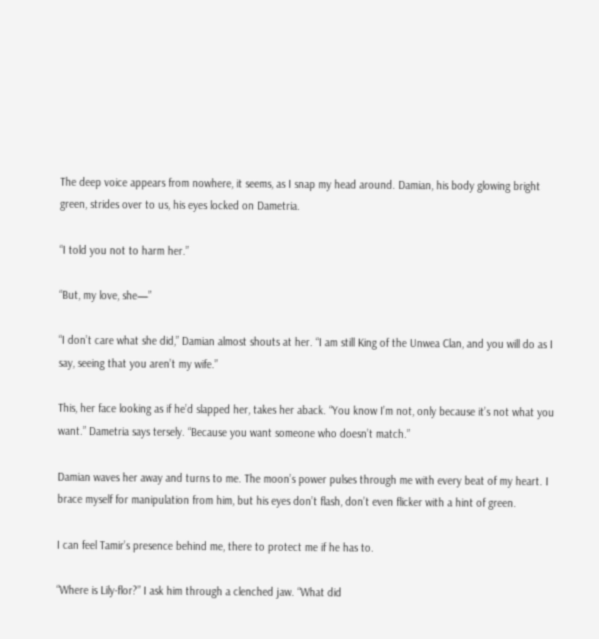The deep voice appears from nowhere, it seems, as I snap my head around. Damian, his body glowing bright green, strides over to us, his eyes locked on Dametria.

“I told you not to harm her.”

“But, my love, she—”

“I don’t care what she did,” Damian almost shouts at her. “I am still King of the Unwea Clan, and you will do as I say, seeing that you aren’t my wife.”

This, her face looking as if he’d slapped her, takes her aback. “You know I’m not, only because it’s not what you want.” Dametria says tersely. “Because you want someone who doesn’t match.”

Damian waves her away and turns to me. The moon’s power pulses through me with every beat of my heart. I brace myself for manipulation from him, but his eyes don’t flash, don’t even flicker with a hint of green.

I can feel Tamir’s presence behind me, there to protect me if he has to.

“Where is Lily-flor?” I ask him through a clenched jaw. “What did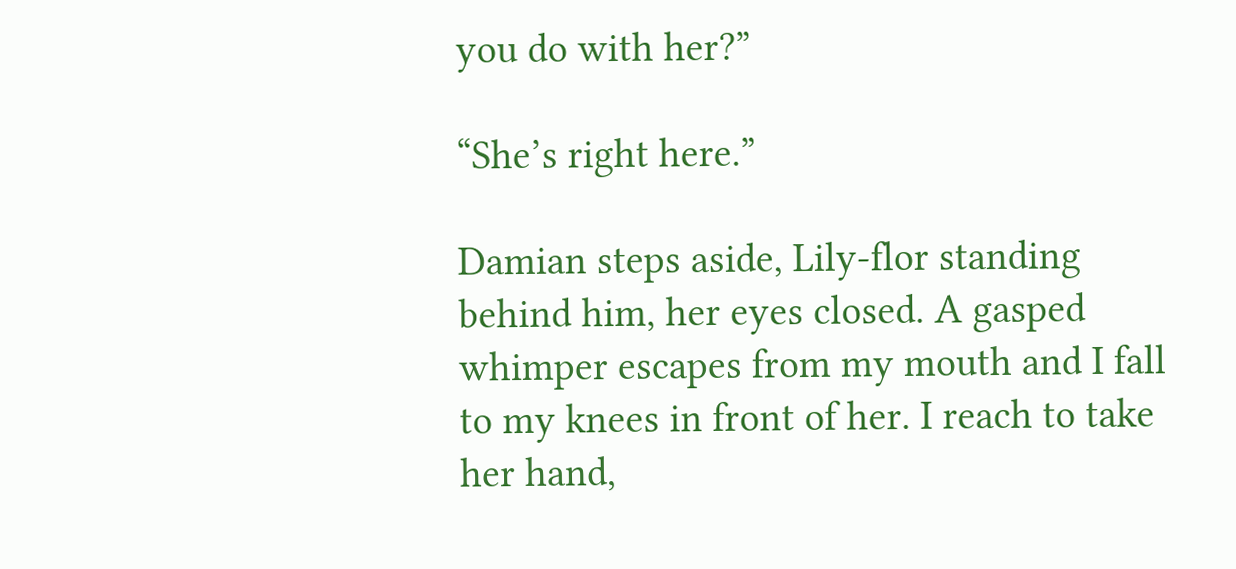you do with her?”

“She’s right here.”

Damian steps aside, Lily-flor standing behind him, her eyes closed. A gasped whimper escapes from my mouth and I fall to my knees in front of her. I reach to take her hand,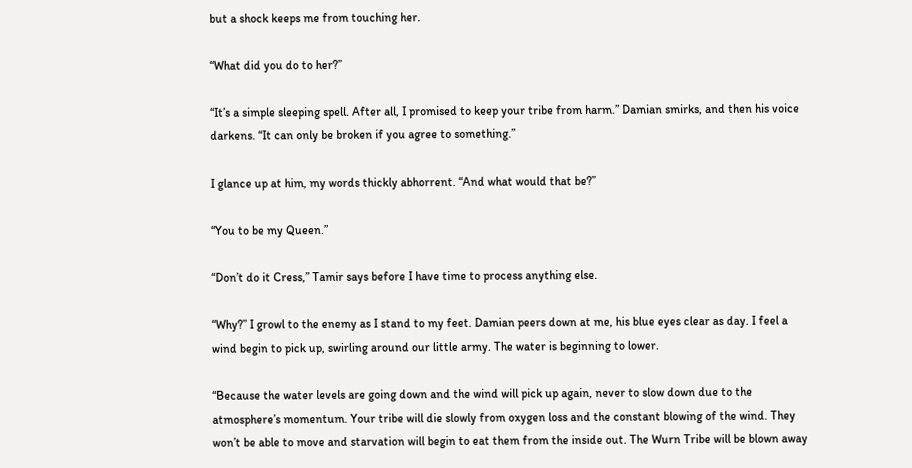but a shock keeps me from touching her.

“What did you do to her?”

“It’s a simple sleeping spell. After all, I promised to keep your tribe from harm.” Damian smirks, and then his voice darkens. “It can only be broken if you agree to something.”

I glance up at him, my words thickly abhorrent. “And what would that be?”

“You to be my Queen.”

“Don’t do it Cress,” Tamir says before I have time to process anything else.

“Why?” I growl to the enemy as I stand to my feet. Damian peers down at me, his blue eyes clear as day. I feel a wind begin to pick up, swirling around our little army. The water is beginning to lower.

“Because the water levels are going down and the wind will pick up again, never to slow down due to the atmosphere’s momentum. Your tribe will die slowly from oxygen loss and the constant blowing of the wind. They won’t be able to move and starvation will begin to eat them from the inside out. The Wurn Tribe will be blown away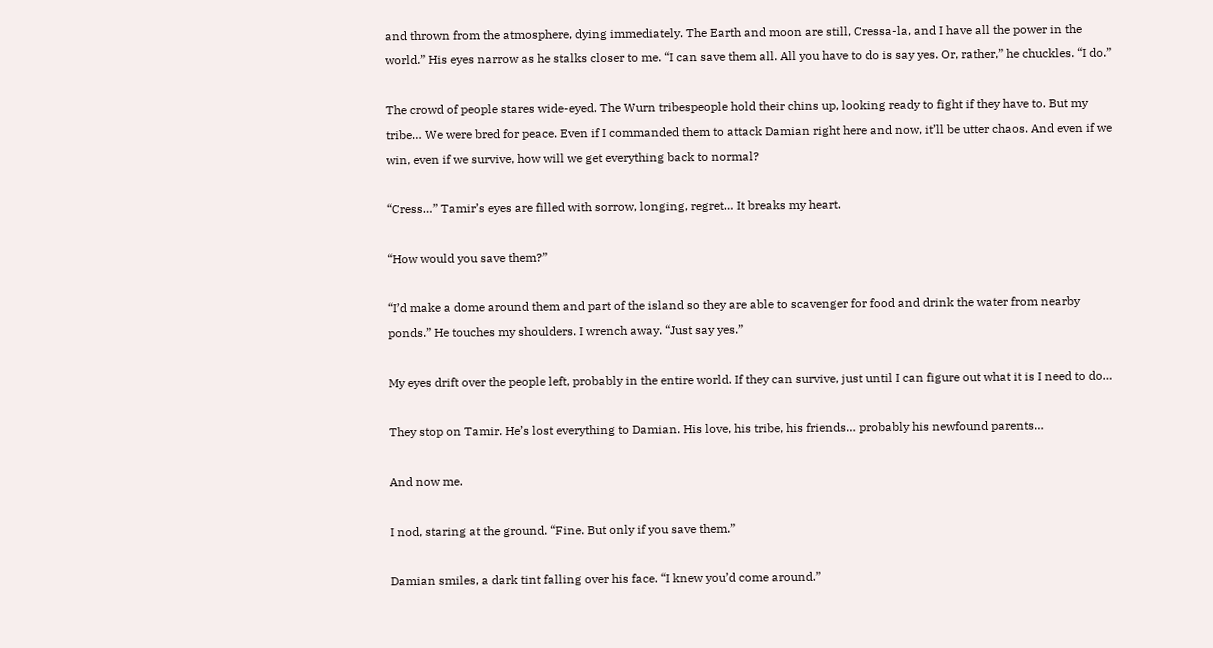and thrown from the atmosphere, dying immediately. The Earth and moon are still, Cressa-la, and I have all the power in the world.” His eyes narrow as he stalks closer to me. “I can save them all. All you have to do is say yes. Or, rather,” he chuckles. “I do.”

The crowd of people stares wide-eyed. The Wurn tribespeople hold their chins up, looking ready to fight if they have to. But my tribe… We were bred for peace. Even if I commanded them to attack Damian right here and now, it’ll be utter chaos. And even if we win, even if we survive, how will we get everything back to normal?

“Cress…” Tamir’s eyes are filled with sorrow, longing, regret… It breaks my heart.

“How would you save them?”

“I’d make a dome around them and part of the island so they are able to scavenger for food and drink the water from nearby ponds.” He touches my shoulders. I wrench away. “Just say yes.”

My eyes drift over the people left, probably in the entire world. If they can survive, just until I can figure out what it is I need to do…

They stop on Tamir. He’s lost everything to Damian. His love, his tribe, his friends… probably his newfound parents…

And now me.

I nod, staring at the ground. “Fine. But only if you save them.”

Damian smiles, a dark tint falling over his face. “I knew you’d come around.”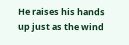He raises his hands up just as the wind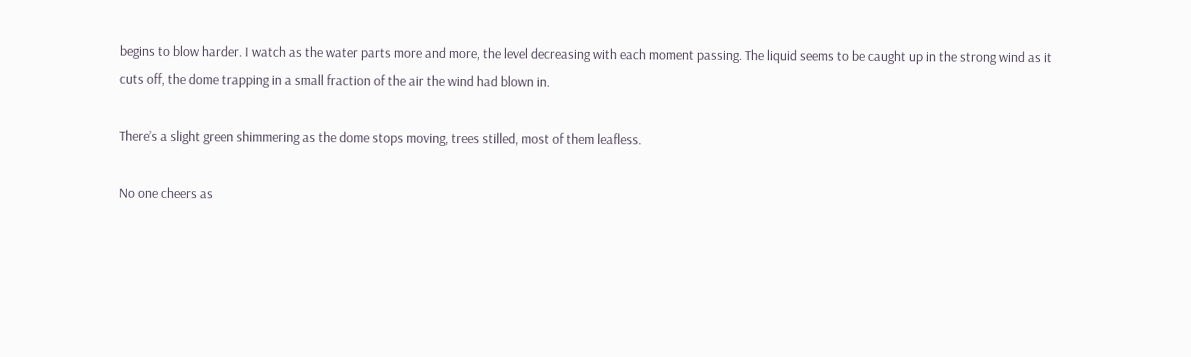begins to blow harder. I watch as the water parts more and more, the level decreasing with each moment passing. The liquid seems to be caught up in the strong wind as it cuts off, the dome trapping in a small fraction of the air the wind had blown in.

There’s a slight green shimmering as the dome stops moving, trees stilled, most of them leafless.

No one cheers as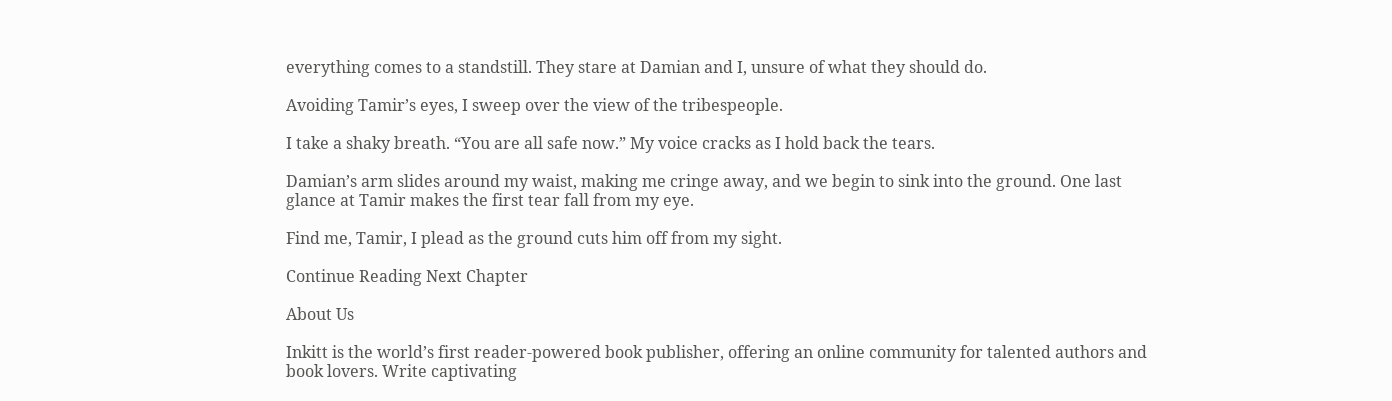everything comes to a standstill. They stare at Damian and I, unsure of what they should do.

Avoiding Tamir’s eyes, I sweep over the view of the tribespeople.

I take a shaky breath. “You are all safe now.” My voice cracks as I hold back the tears.

Damian’s arm slides around my waist, making me cringe away, and we begin to sink into the ground. One last glance at Tamir makes the first tear fall from my eye.

Find me, Tamir, I plead as the ground cuts him off from my sight.

Continue Reading Next Chapter

About Us

Inkitt is the world’s first reader-powered book publisher, offering an online community for talented authors and book lovers. Write captivating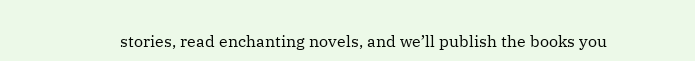stories, read enchanting novels, and we’ll publish the books you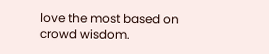love the most based on crowd wisdom.